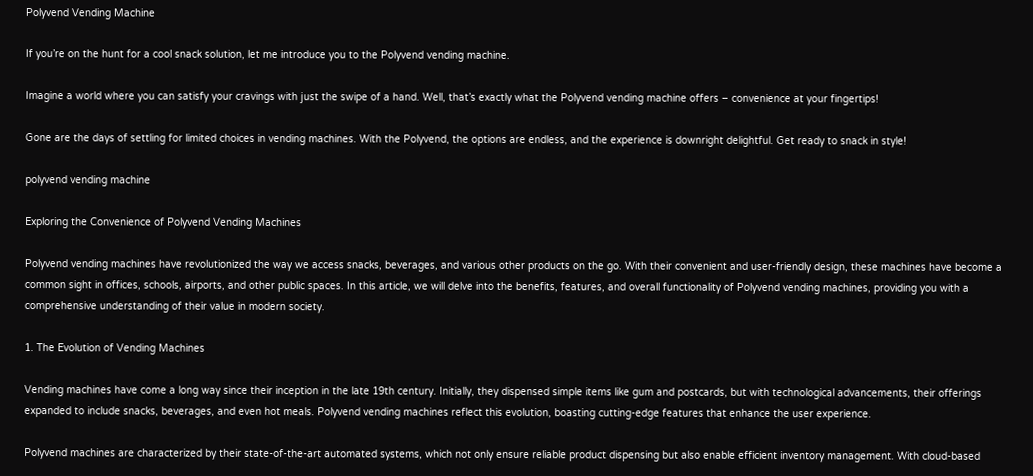Polyvend Vending Machine

If you’re on the hunt for a cool snack solution, let me introduce you to the Polyvend vending machine.

Imagine a world where you can satisfy your cravings with just the swipe of a hand. Well, that’s exactly what the Polyvend vending machine offers – convenience at your fingertips!

Gone are the days of settling for limited choices in vending machines. With the Polyvend, the options are endless, and the experience is downright delightful. Get ready to snack in style!

polyvend vending machine

Exploring the Convenience of Polyvend Vending Machines

Polyvend vending machines have revolutionized the way we access snacks, beverages, and various other products on the go. With their convenient and user-friendly design, these machines have become a common sight in offices, schools, airports, and other public spaces. In this article, we will delve into the benefits, features, and overall functionality of Polyvend vending machines, providing you with a comprehensive understanding of their value in modern society.

1. The Evolution of Vending Machines

Vending machines have come a long way since their inception in the late 19th century. Initially, they dispensed simple items like gum and postcards, but with technological advancements, their offerings expanded to include snacks, beverages, and even hot meals. Polyvend vending machines reflect this evolution, boasting cutting-edge features that enhance the user experience.

Polyvend machines are characterized by their state-of-the-art automated systems, which not only ensure reliable product dispensing but also enable efficient inventory management. With cloud-based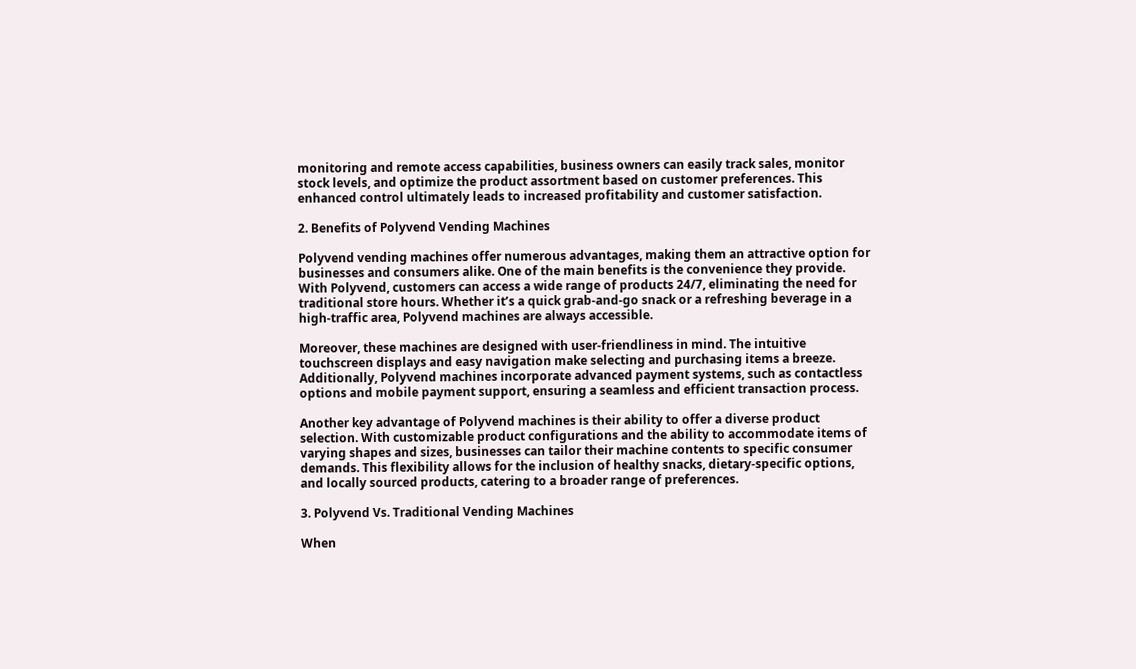monitoring and remote access capabilities, business owners can easily track sales, monitor stock levels, and optimize the product assortment based on customer preferences. This enhanced control ultimately leads to increased profitability and customer satisfaction.

2. Benefits of Polyvend Vending Machines

Polyvend vending machines offer numerous advantages, making them an attractive option for businesses and consumers alike. One of the main benefits is the convenience they provide. With Polyvend, customers can access a wide range of products 24/7, eliminating the need for traditional store hours. Whether it’s a quick grab-and-go snack or a refreshing beverage in a high-traffic area, Polyvend machines are always accessible.

Moreover, these machines are designed with user-friendliness in mind. The intuitive touchscreen displays and easy navigation make selecting and purchasing items a breeze. Additionally, Polyvend machines incorporate advanced payment systems, such as contactless options and mobile payment support, ensuring a seamless and efficient transaction process.

Another key advantage of Polyvend machines is their ability to offer a diverse product selection. With customizable product configurations and the ability to accommodate items of varying shapes and sizes, businesses can tailor their machine contents to specific consumer demands. This flexibility allows for the inclusion of healthy snacks, dietary-specific options, and locally sourced products, catering to a broader range of preferences.

3. Polyvend Vs. Traditional Vending Machines

When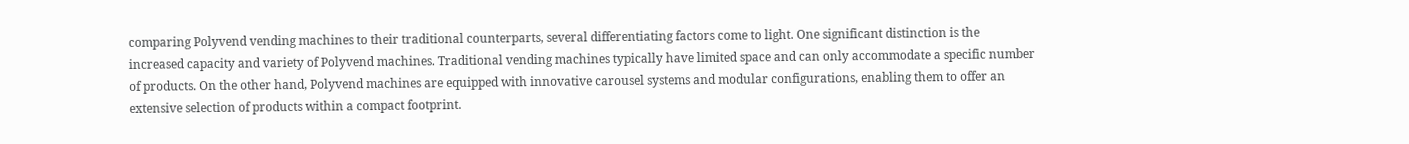comparing Polyvend vending machines to their traditional counterparts, several differentiating factors come to light. One significant distinction is the increased capacity and variety of Polyvend machines. Traditional vending machines typically have limited space and can only accommodate a specific number of products. On the other hand, Polyvend machines are equipped with innovative carousel systems and modular configurations, enabling them to offer an extensive selection of products within a compact footprint.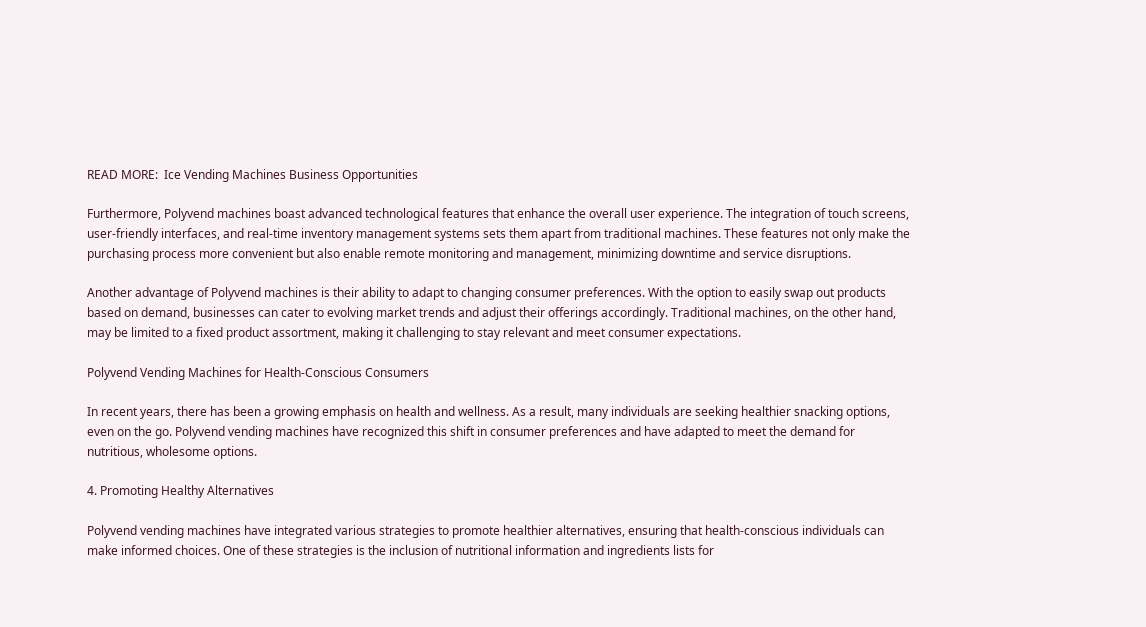READ MORE:  Ice Vending Machines Business Opportunities

Furthermore, Polyvend machines boast advanced technological features that enhance the overall user experience. The integration of touch screens, user-friendly interfaces, and real-time inventory management systems sets them apart from traditional machines. These features not only make the purchasing process more convenient but also enable remote monitoring and management, minimizing downtime and service disruptions.

Another advantage of Polyvend machines is their ability to adapt to changing consumer preferences. With the option to easily swap out products based on demand, businesses can cater to evolving market trends and adjust their offerings accordingly. Traditional machines, on the other hand, may be limited to a fixed product assortment, making it challenging to stay relevant and meet consumer expectations.

Polyvend Vending Machines for Health-Conscious Consumers

In recent years, there has been a growing emphasis on health and wellness. As a result, many individuals are seeking healthier snacking options, even on the go. Polyvend vending machines have recognized this shift in consumer preferences and have adapted to meet the demand for nutritious, wholesome options.

4. Promoting Healthy Alternatives

Polyvend vending machines have integrated various strategies to promote healthier alternatives, ensuring that health-conscious individuals can make informed choices. One of these strategies is the inclusion of nutritional information and ingredients lists for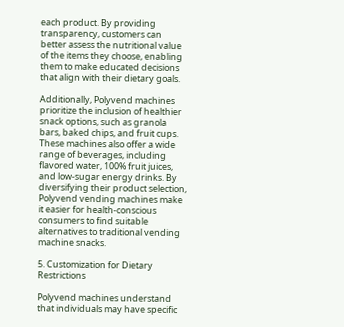each product. By providing transparency, customers can better assess the nutritional value of the items they choose, enabling them to make educated decisions that align with their dietary goals.

Additionally, Polyvend machines prioritize the inclusion of healthier snack options, such as granola bars, baked chips, and fruit cups. These machines also offer a wide range of beverages, including flavored water, 100% fruit juices, and low-sugar energy drinks. By diversifying their product selection, Polyvend vending machines make it easier for health-conscious consumers to find suitable alternatives to traditional vending machine snacks.

5. Customization for Dietary Restrictions

Polyvend machines understand that individuals may have specific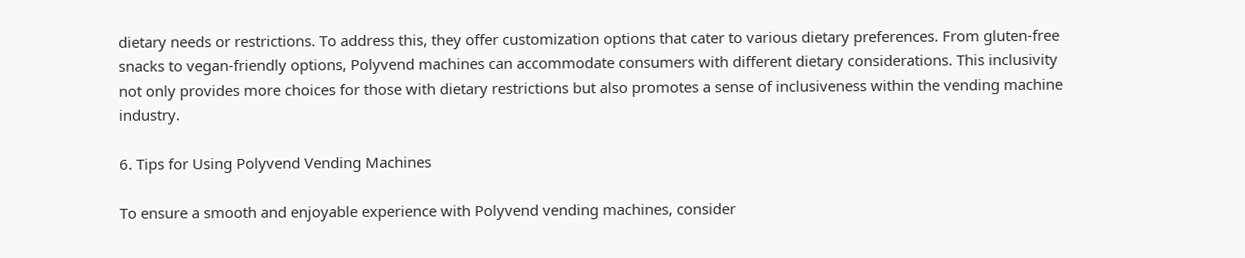dietary needs or restrictions. To address this, they offer customization options that cater to various dietary preferences. From gluten-free snacks to vegan-friendly options, Polyvend machines can accommodate consumers with different dietary considerations. This inclusivity not only provides more choices for those with dietary restrictions but also promotes a sense of inclusiveness within the vending machine industry.

6. Tips for Using Polyvend Vending Machines

To ensure a smooth and enjoyable experience with Polyvend vending machines, consider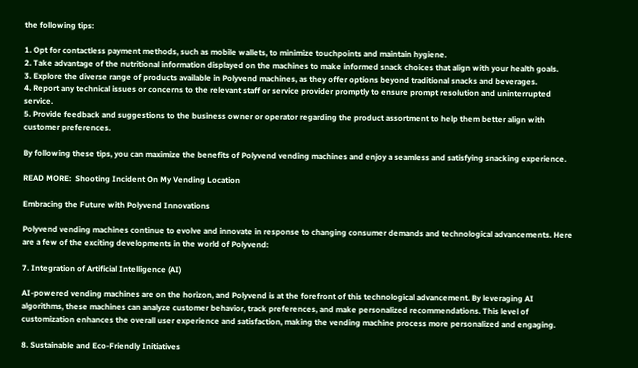the following tips:

1. Opt for contactless payment methods, such as mobile wallets, to minimize touchpoints and maintain hygiene.
2. Take advantage of the nutritional information displayed on the machines to make informed snack choices that align with your health goals.
3. Explore the diverse range of products available in Polyvend machines, as they offer options beyond traditional snacks and beverages.
4. Report any technical issues or concerns to the relevant staff or service provider promptly to ensure prompt resolution and uninterrupted service.
5. Provide feedback and suggestions to the business owner or operator regarding the product assortment to help them better align with customer preferences.

By following these tips, you can maximize the benefits of Polyvend vending machines and enjoy a seamless and satisfying snacking experience.

READ MORE:  Shooting Incident On My Vending Location

Embracing the Future with Polyvend Innovations

Polyvend vending machines continue to evolve and innovate in response to changing consumer demands and technological advancements. Here are a few of the exciting developments in the world of Polyvend:

7. Integration of Artificial Intelligence (AI)

AI-powered vending machines are on the horizon, and Polyvend is at the forefront of this technological advancement. By leveraging AI algorithms, these machines can analyze customer behavior, track preferences, and make personalized recommendations. This level of customization enhances the overall user experience and satisfaction, making the vending machine process more personalized and engaging.

8. Sustainable and Eco-Friendly Initiatives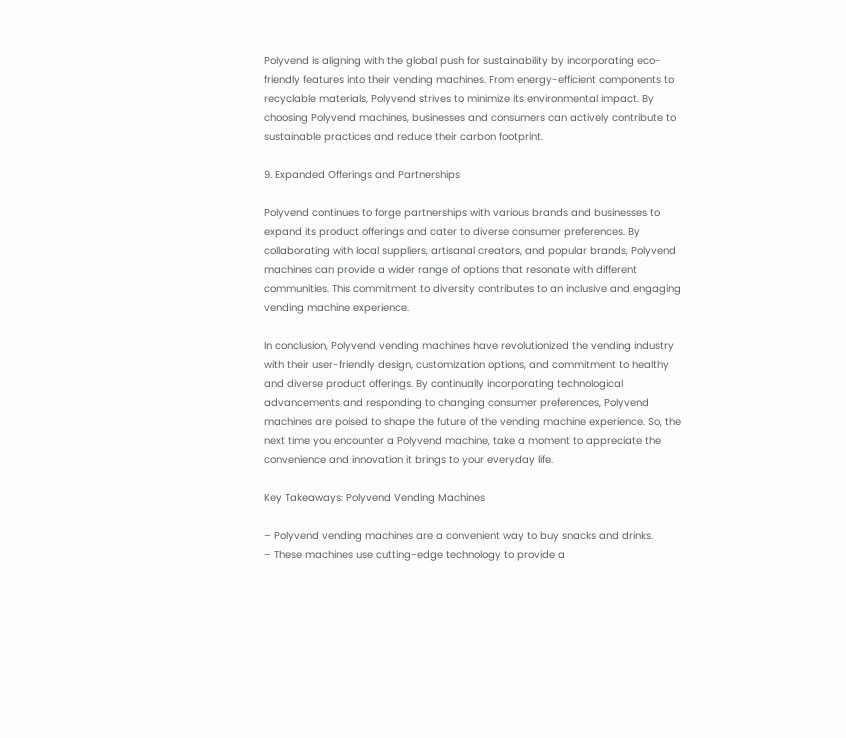Polyvend is aligning with the global push for sustainability by incorporating eco-friendly features into their vending machines. From energy-efficient components to recyclable materials, Polyvend strives to minimize its environmental impact. By choosing Polyvend machines, businesses and consumers can actively contribute to sustainable practices and reduce their carbon footprint.

9. Expanded Offerings and Partnerships

Polyvend continues to forge partnerships with various brands and businesses to expand its product offerings and cater to diverse consumer preferences. By collaborating with local suppliers, artisanal creators, and popular brands, Polyvend machines can provide a wider range of options that resonate with different communities. This commitment to diversity contributes to an inclusive and engaging vending machine experience.

In conclusion, Polyvend vending machines have revolutionized the vending industry with their user-friendly design, customization options, and commitment to healthy and diverse product offerings. By continually incorporating technological advancements and responding to changing consumer preferences, Polyvend machines are poised to shape the future of the vending machine experience. So, the next time you encounter a Polyvend machine, take a moment to appreciate the convenience and innovation it brings to your everyday life.

Key Takeaways: Polyvend Vending Machines

– Polyvend vending machines are a convenient way to buy snacks and drinks.
– These machines use cutting-edge technology to provide a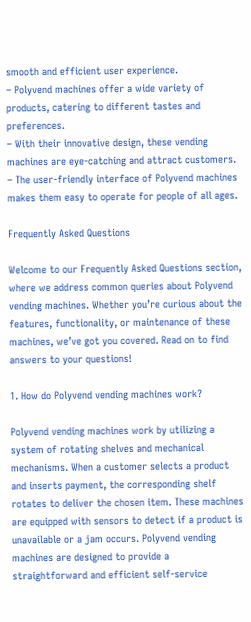smooth and efficient user experience.
– Polyvend machines offer a wide variety of products, catering to different tastes and preferences.
– With their innovative design, these vending machines are eye-catching and attract customers.
– The user-friendly interface of Polyvend machines makes them easy to operate for people of all ages.

Frequently Asked Questions

Welcome to our Frequently Asked Questions section, where we address common queries about Polyvend vending machines. Whether you’re curious about the features, functionality, or maintenance of these machines, we’ve got you covered. Read on to find answers to your questions!

1. How do Polyvend vending machines work?

Polyvend vending machines work by utilizing a system of rotating shelves and mechanical mechanisms. When a customer selects a product and inserts payment, the corresponding shelf rotates to deliver the chosen item. These machines are equipped with sensors to detect if a product is unavailable or a jam occurs. Polyvend vending machines are designed to provide a straightforward and efficient self-service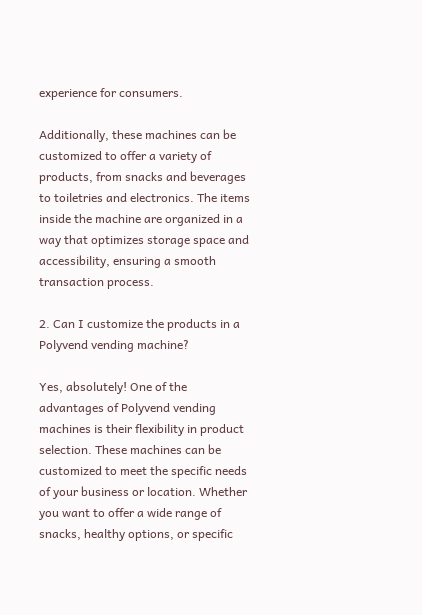experience for consumers.

Additionally, these machines can be customized to offer a variety of products, from snacks and beverages to toiletries and electronics. The items inside the machine are organized in a way that optimizes storage space and accessibility, ensuring a smooth transaction process.

2. Can I customize the products in a Polyvend vending machine?

Yes, absolutely! One of the advantages of Polyvend vending machines is their flexibility in product selection. These machines can be customized to meet the specific needs of your business or location. Whether you want to offer a wide range of snacks, healthy options, or specific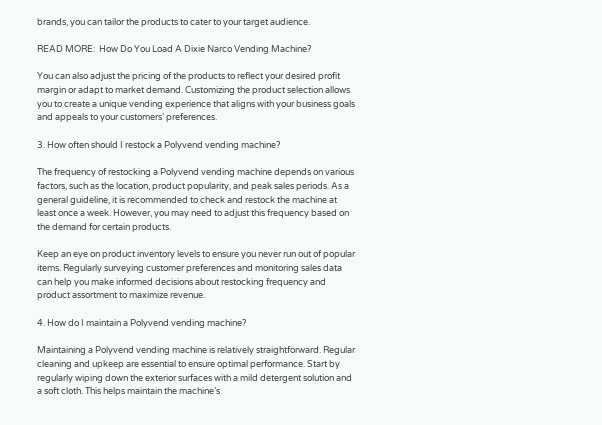brands, you can tailor the products to cater to your target audience.

READ MORE:  How Do You Load A Dixie Narco Vending Machine?

You can also adjust the pricing of the products to reflect your desired profit margin or adapt to market demand. Customizing the product selection allows you to create a unique vending experience that aligns with your business goals and appeals to your customers’ preferences.

3. How often should I restock a Polyvend vending machine?

The frequency of restocking a Polyvend vending machine depends on various factors, such as the location, product popularity, and peak sales periods. As a general guideline, it is recommended to check and restock the machine at least once a week. However, you may need to adjust this frequency based on the demand for certain products.

Keep an eye on product inventory levels to ensure you never run out of popular items. Regularly surveying customer preferences and monitoring sales data can help you make informed decisions about restocking frequency and product assortment to maximize revenue.

4. How do I maintain a Polyvend vending machine?

Maintaining a Polyvend vending machine is relatively straightforward. Regular cleaning and upkeep are essential to ensure optimal performance. Start by regularly wiping down the exterior surfaces with a mild detergent solution and a soft cloth. This helps maintain the machine’s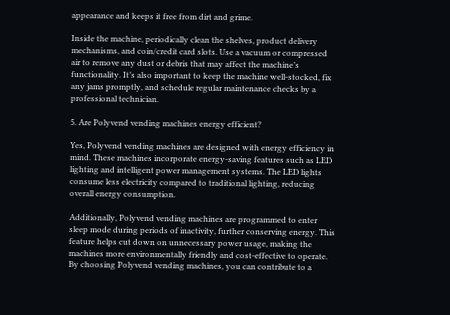appearance and keeps it free from dirt and grime.

Inside the machine, periodically clean the shelves, product delivery mechanisms, and coin/credit card slots. Use a vacuum or compressed air to remove any dust or debris that may affect the machine’s functionality. It’s also important to keep the machine well-stocked, fix any jams promptly, and schedule regular maintenance checks by a professional technician.

5. Are Polyvend vending machines energy efficient?

Yes, Polyvend vending machines are designed with energy efficiency in mind. These machines incorporate energy-saving features such as LED lighting and intelligent power management systems. The LED lights consume less electricity compared to traditional lighting, reducing overall energy consumption.

Additionally, Polyvend vending machines are programmed to enter sleep mode during periods of inactivity, further conserving energy. This feature helps cut down on unnecessary power usage, making the machines more environmentally friendly and cost-effective to operate. By choosing Polyvend vending machines, you can contribute to a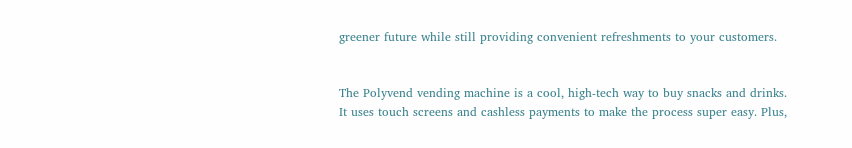greener future while still providing convenient refreshments to your customers.


The Polyvend vending machine is a cool, high-tech way to buy snacks and drinks. It uses touch screens and cashless payments to make the process super easy. Plus,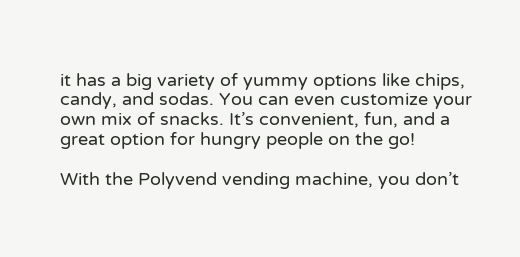it has a big variety of yummy options like chips, candy, and sodas. You can even customize your own mix of snacks. It’s convenient, fun, and a great option for hungry people on the go!

With the Polyvend vending machine, you don’t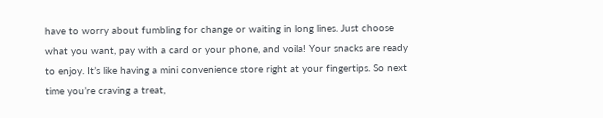have to worry about fumbling for change or waiting in long lines. Just choose what you want, pay with a card or your phone, and voila! Your snacks are ready to enjoy. It’s like having a mini convenience store right at your fingertips. So next time you’re craving a treat,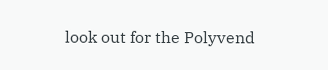look out for the Polyvend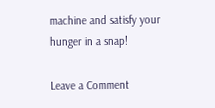machine and satisfy your hunger in a snap!

Leave a Comment